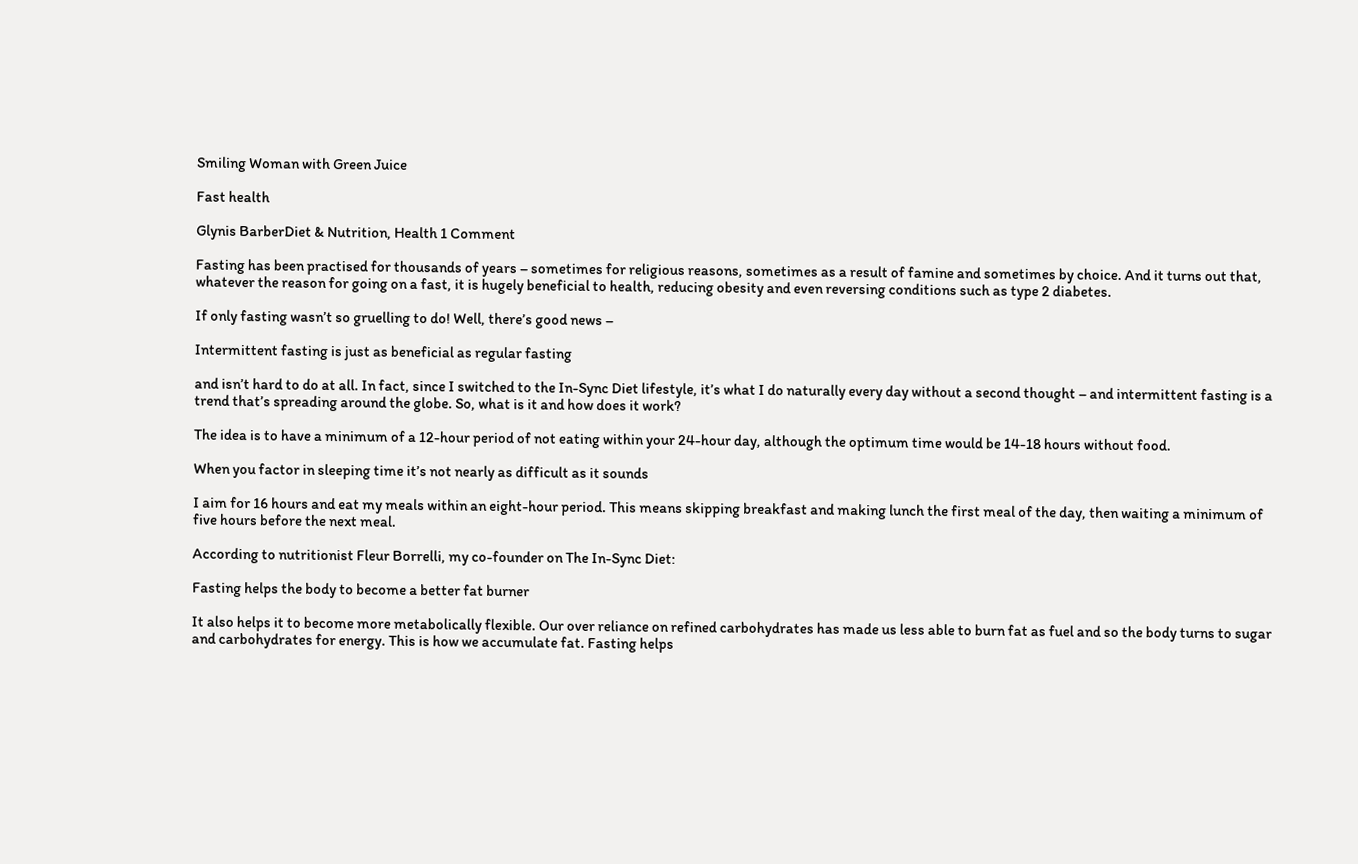Smiling Woman with Green Juice

Fast health

Glynis BarberDiet & Nutrition, Health 1 Comment

Fasting has been practised for thousands of years – sometimes for religious reasons, sometimes as a result of famine and sometimes by choice. And it turns out that, whatever the reason for going on a fast, it is hugely beneficial to health, reducing obesity and even reversing conditions such as type 2 diabetes.

If only fasting wasn’t so gruelling to do! Well, there’s good news –

Intermittent fasting is just as beneficial as regular fasting

and isn’t hard to do at all. In fact, since I switched to the In-Sync Diet lifestyle, it’s what I do naturally every day without a second thought – and intermittent fasting is a trend that’s spreading around the globe. So, what is it and how does it work?

The idea is to have a minimum of a 12-hour period of not eating within your 24-hour day, although the optimum time would be 14-18 hours without food.

When you factor in sleeping time it’s not nearly as difficult as it sounds

I aim for 16 hours and eat my meals within an eight-hour period. This means skipping breakfast and making lunch the first meal of the day, then waiting a minimum of five hours before the next meal.

According to nutritionist Fleur Borrelli, my co-founder on The In-Sync Diet:

Fasting helps the body to become a better fat burner

It also helps it to become more metabolically flexible. Our over reliance on refined carbohydrates has made us less able to burn fat as fuel and so the body turns to sugar and carbohydrates for energy. This is how we accumulate fat. Fasting helps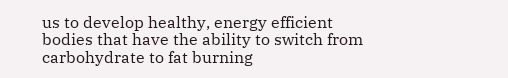us to develop healthy, energy efficient bodies that have the ability to switch from carbohydrate to fat burning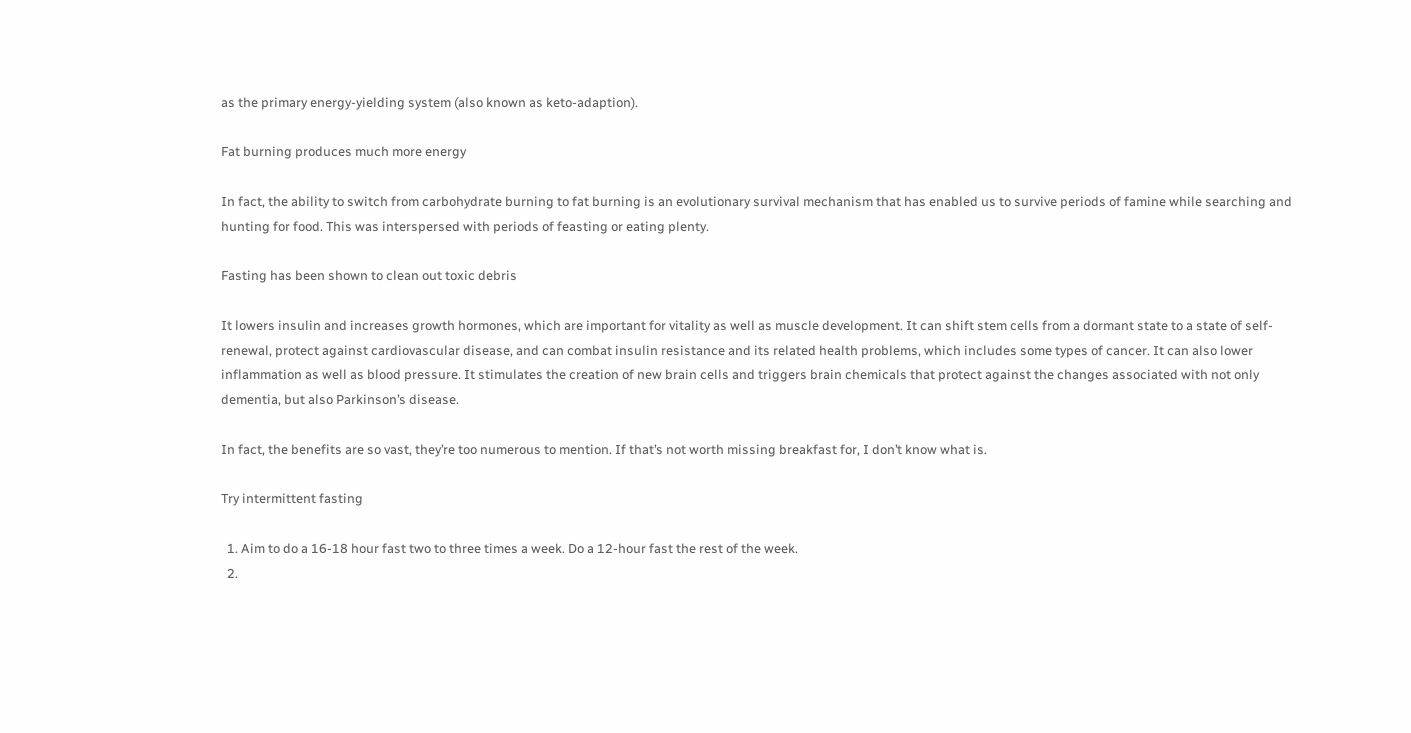as the primary energy-yielding system (also known as keto-adaption).

Fat burning produces much more energy

In fact, the ability to switch from carbohydrate burning to fat burning is an evolutionary survival mechanism that has enabled us to survive periods of famine while searching and hunting for food. This was interspersed with periods of feasting or eating plenty.

Fasting has been shown to clean out toxic debris

It lowers insulin and increases growth hormones, which are important for vitality as well as muscle development. It can shift stem cells from a dormant state to a state of self-renewal, protect against cardiovascular disease, and can combat insulin resistance and its related health problems, which includes some types of cancer. It can also lower inflammation as well as blood pressure. It stimulates the creation of new brain cells and triggers brain chemicals that protect against the changes associated with not only dementia, but also Parkinson’s disease.

In fact, the benefits are so vast, they’re too numerous to mention. If that’s not worth missing breakfast for, I don’t know what is.

Try intermittent fasting

  1. Aim to do a 16-18 hour fast two to three times a week. Do a 12-hour fast the rest of the week.
  2.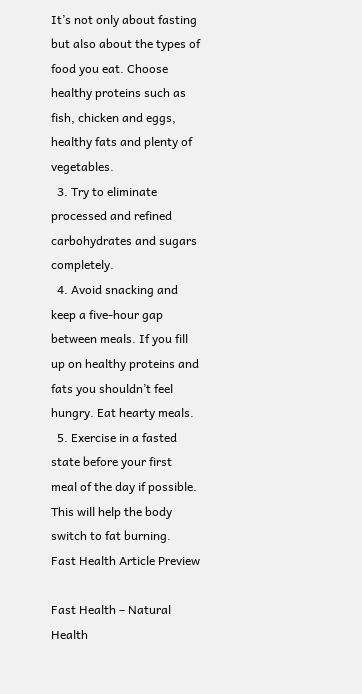It’s not only about fasting but also about the types of food you eat. Choose healthy proteins such as fish, chicken and eggs, healthy fats and plenty of vegetables.
  3. Try to eliminate processed and refined carbohydrates and sugars completely.
  4. Avoid snacking and keep a five-hour gap between meals. If you fill up on healthy proteins and fats you shouldn’t feel hungry. Eat hearty meals.
  5. Exercise in a fasted state before your first meal of the day if possible. This will help the body switch to fat burning.
Fast Health Article Preview

Fast Health – Natural Health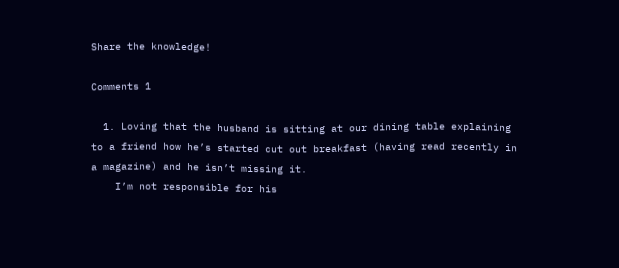Share the knowledge!

Comments 1

  1. Loving that the husband is sitting at our dining table explaining to a friend how he’s started cut out breakfast (having read recently in a magazine) and he isn’t missing it.
    I’m not responsible for his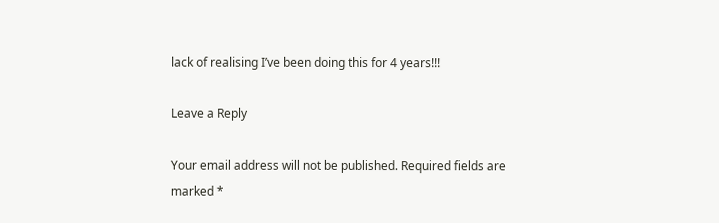lack of realising I’ve been doing this for 4 years!!!

Leave a Reply

Your email address will not be published. Required fields are marked *